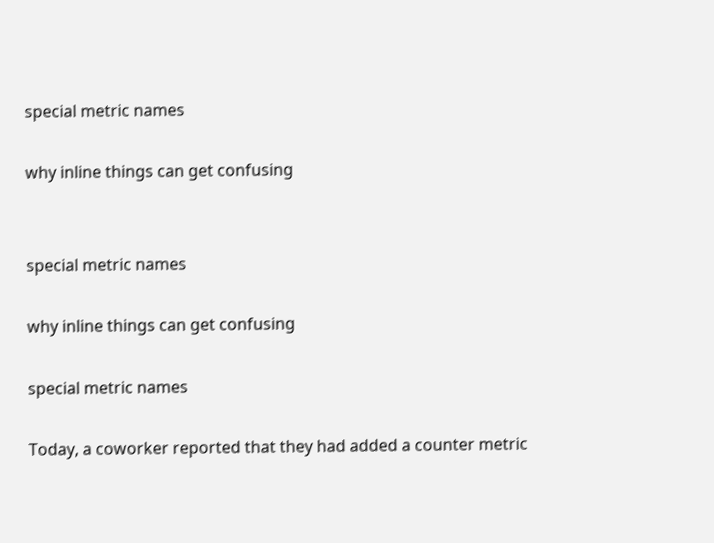special metric names

why inline things can get confusing


special metric names

why inline things can get confusing

special metric names

Today, a coworker reported that they had added a counter metric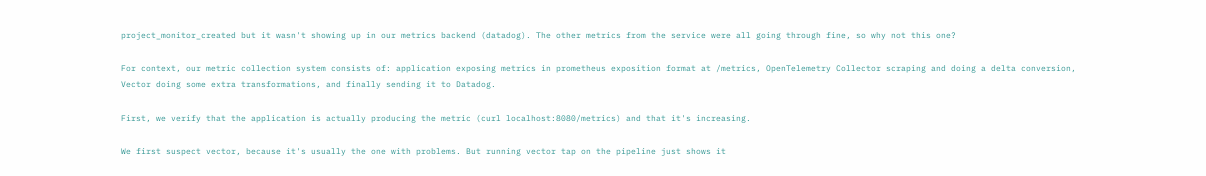project_monitor_created but it wasn't showing up in our metrics backend (datadog). The other metrics from the service were all going through fine, so why not this one?

For context, our metric collection system consists of: application exposing metrics in prometheus exposition format at /metrics, OpenTelemetry Collector scraping and doing a delta conversion, Vector doing some extra transformations, and finally sending it to Datadog.

First, we verify that the application is actually producing the metric (curl localhost:8080/metrics) and that it's increasing.

We first suspect vector, because it's usually the one with problems. But running vector tap on the pipeline just shows it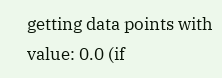getting data points with value: 0.0 (if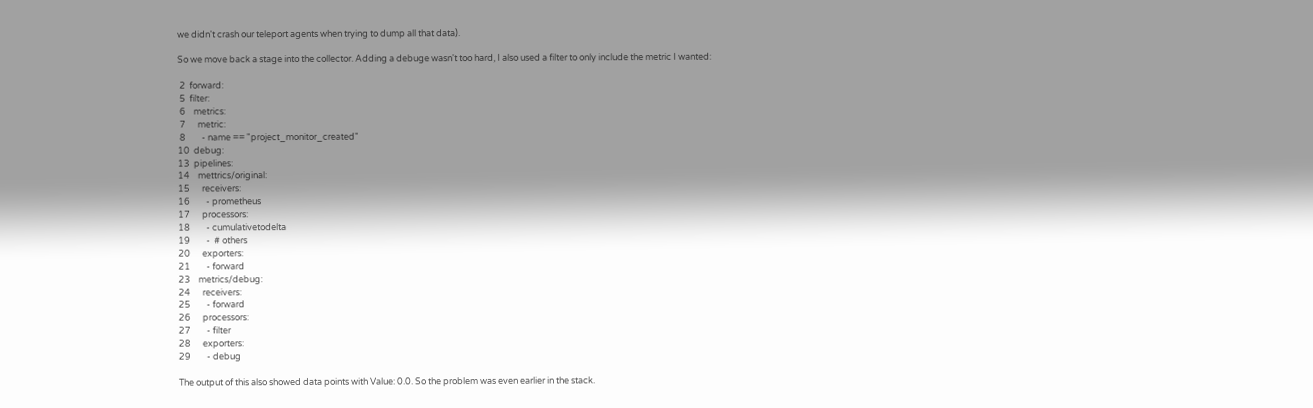we didn't crash our teleport agents when trying to dump all that data).

So we move back a stage into the collector. Adding a debuge wasn't too hard, I also used a filter to only include the metric I wanted:

 2  forward:
 5  filter:
 6    metrics:
 7      metric:
 8        - name == "project_monitor_created"
10  debug:
13  pipelines:
14    mettrics/original:
15      receivers:
16        - prometheus
17      processors:
18        - cumulativetodelta
19        -  # others
20      exporters:
21        - forward
23    metrics/debug:
24      receivers:
25        - forward
26      processors:
27        - filter
28      exporters:
29        - debug

The output of this also showed data points with Value: 0.0. So the problem was even earlier in the stack.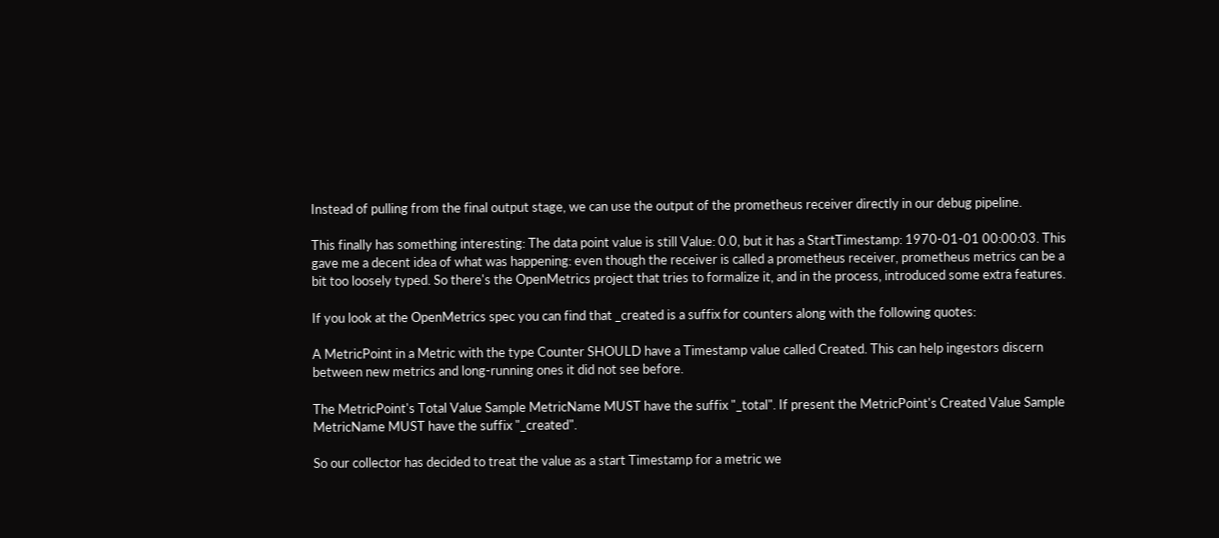Instead of pulling from the final output stage, we can use the output of the prometheus receiver directly in our debug pipeline.

This finally has something interesting: The data point value is still Value: 0.0, but it has a StartTimestamp: 1970-01-01 00:00:03. This gave me a decent idea of what was happening: even though the receiver is called a prometheus receiver, prometheus metrics can be a bit too loosely typed. So there's the OpenMetrics project that tries to formalize it, and in the process, introduced some extra features.

If you look at the OpenMetrics spec you can find that _created is a suffix for counters along with the following quotes:

A MetricPoint in a Metric with the type Counter SHOULD have a Timestamp value called Created. This can help ingestors discern between new metrics and long-running ones it did not see before.

The MetricPoint's Total Value Sample MetricName MUST have the suffix "_total". If present the MetricPoint's Created Value Sample MetricName MUST have the suffix "_created".

So our collector has decided to treat the value as a start Timestamp for a metric we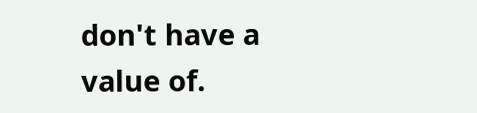don't have a value of.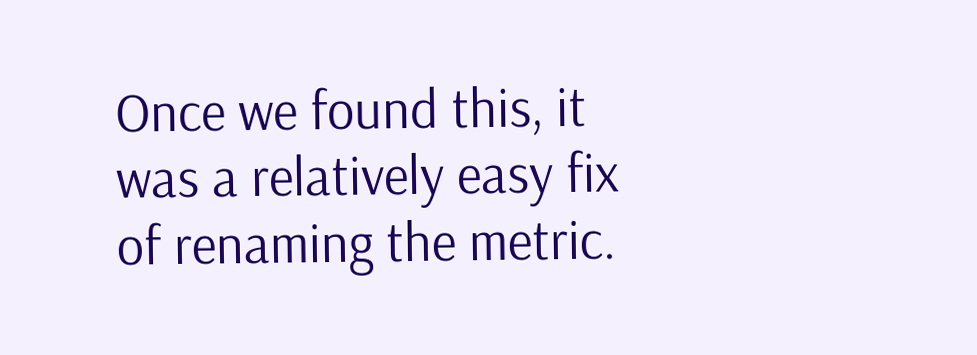Once we found this, it was a relatively easy fix of renaming the metric.